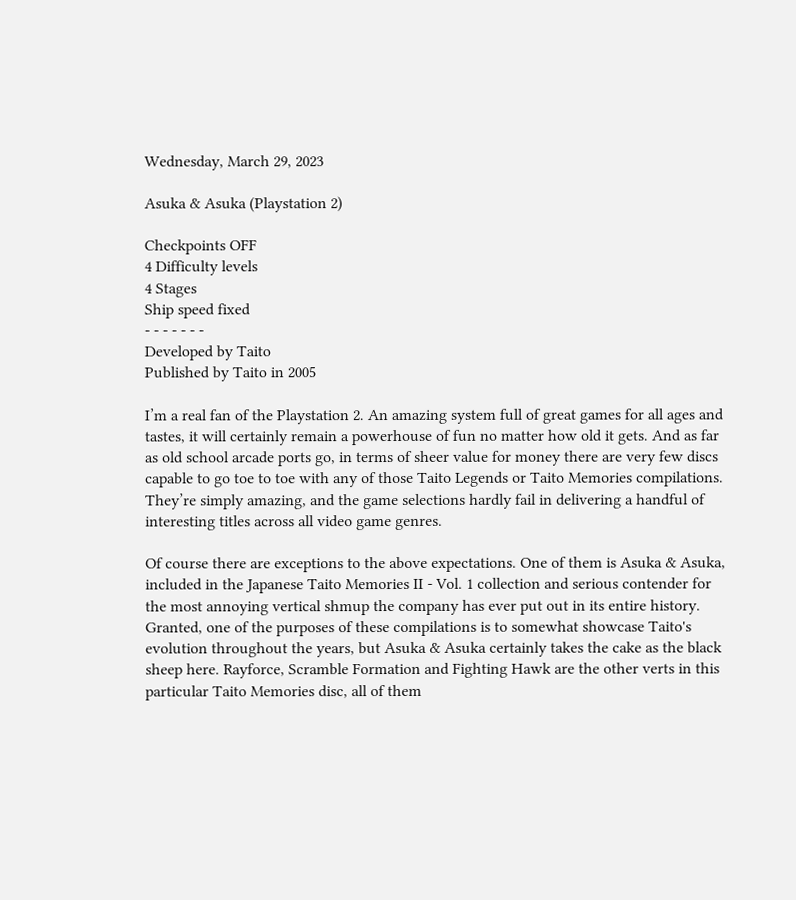Wednesday, March 29, 2023

Asuka & Asuka (Playstation 2)

Checkpoints OFF
4 Difficulty levels
4 Stages
Ship speed fixed
- - - - - - -
Developed by Taito
Published by Taito in 2005

I’m a real fan of the Playstation 2. An amazing system full of great games for all ages and tastes, it will certainly remain a powerhouse of fun no matter how old it gets. And as far as old school arcade ports go, in terms of sheer value for money there are very few discs capable to go toe to toe with any of those Taito Legends or Taito Memories compilations. They’re simply amazing, and the game selections hardly fail in delivering a handful of interesting titles across all video game genres.

Of course there are exceptions to the above expectations. One of them is Asuka & Asuka, included in the Japanese Taito Memories II - Vol. 1 collection and serious contender for the most annoying vertical shmup the company has ever put out in its entire history. Granted, one of the purposes of these compilations is to somewhat showcase Taito's evolution throughout the years, but Asuka & Asuka certainly takes the cake as the black sheep here. Rayforce, Scramble Formation and Fighting Hawk are the other verts in this particular Taito Memories disc, all of them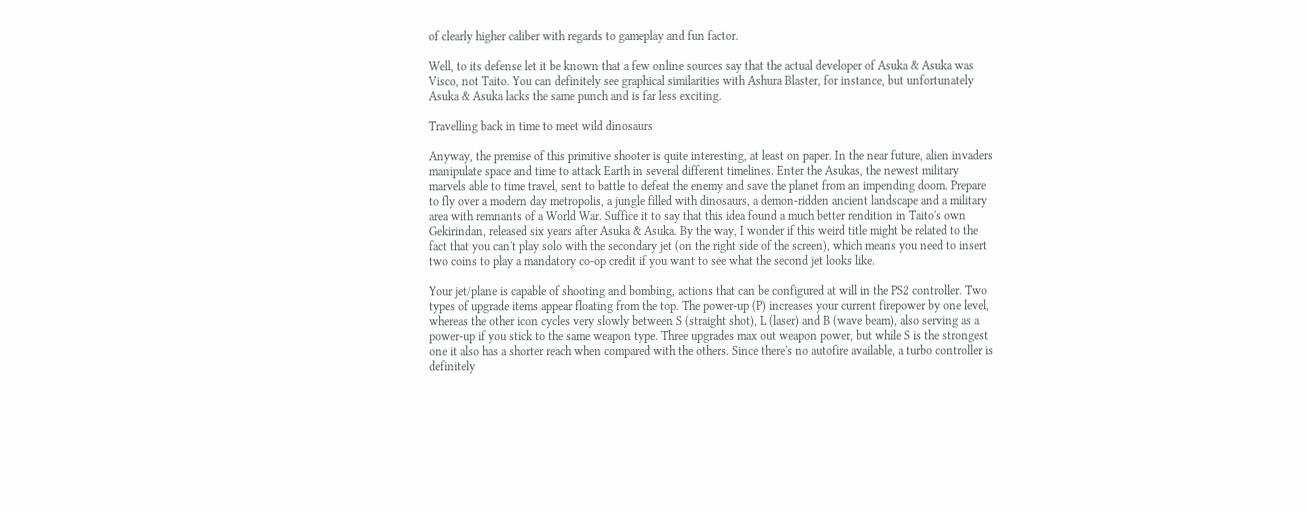of clearly higher caliber with regards to gameplay and fun factor.

Well, to its defense let it be known that a few online sources say that the actual developer of Asuka & Asuka was Visco, not Taito. You can definitely see graphical similarities with Ashura Blaster, for instance, but unfortunately Asuka & Asuka lacks the same punch and is far less exciting.

Travelling back in time to meet wild dinosaurs

Anyway, the premise of this primitive shooter is quite interesting, at least on paper. In the near future, alien invaders manipulate space and time to attack Earth in several different timelines. Enter the Asukas, the newest military marvels able to time travel, sent to battle to defeat the enemy and save the planet from an impending doom. Prepare to fly over a modern day metropolis, a jungle filled with dinosaurs, a demon-ridden ancient landscape and a military area with remnants of a World War. Suffice it to say that this idea found a much better rendition in Taito's own Gekirindan, released six years after Asuka & Asuka. By the way, I wonder if this weird title might be related to the fact that you can't play solo with the secondary jet (on the right side of the screen), which means you need to insert two coins to play a mandatory co-op credit if you want to see what the second jet looks like.

Your jet/plane is capable of shooting and bombing, actions that can be configured at will in the PS2 controller. Two types of upgrade items appear floating from the top. The power-up (P) increases your current firepower by one level, whereas the other icon cycles very slowly between S (straight shot), L (laser) and B (wave beam), also serving as a power-up if you stick to the same weapon type. Three upgrades max out weapon power, but while S is the strongest one it also has a shorter reach when compared with the others. Since there's no autofire available, a turbo controller is definitely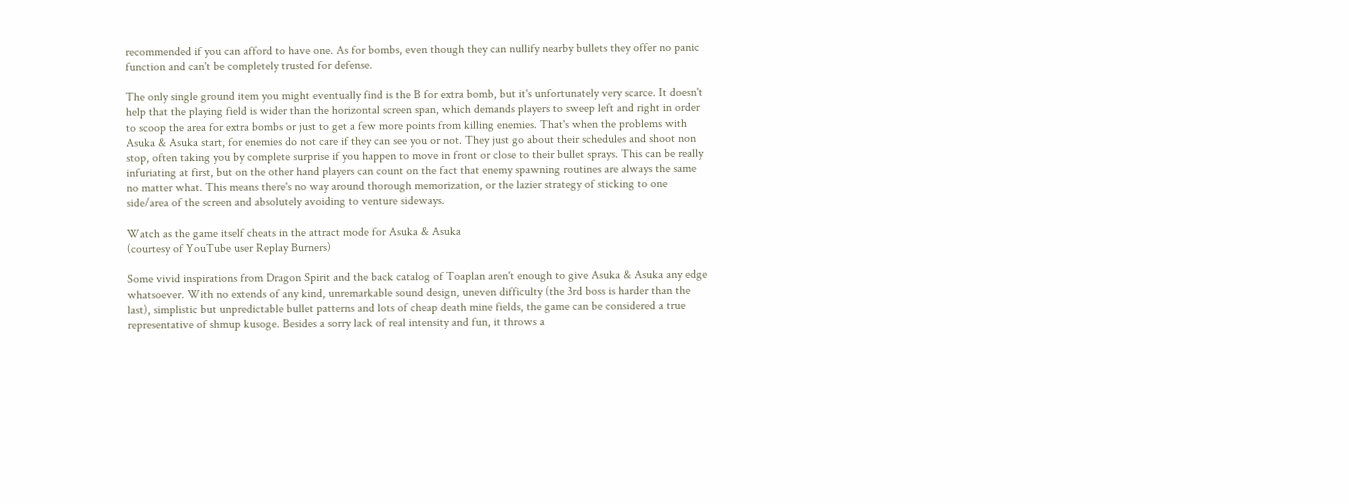recommended if you can afford to have one. As for bombs, even though they can nullify nearby bullets they offer no panic function and can't be completely trusted for defense.

The only single ground item you might eventually find is the B for extra bomb, but it's unfortunately very scarce. It doesn't help that the playing field is wider than the horizontal screen span, which demands players to sweep left and right in order to scoop the area for extra bombs or just to get a few more points from killing enemies. That's when the problems with Asuka & Asuka start, for enemies do not care if they can see you or not. They just go about their schedules and shoot non stop, often taking you by complete surprise if you happen to move in front or close to their bullet sprays. This can be really infuriating at first, but on the other hand players can count on the fact that enemy spawning routines are always the same no matter what. This means there's no way around thorough memorization, or the lazier strategy of sticking to one side/area of the screen and absolutely avoiding to venture sideways.

Watch as the game itself cheats in the attract mode for Asuka & Asuka
(courtesy of YouTube user Replay Burners)

Some vivid inspirations from Dragon Spirit and the back catalog of Toaplan aren't enough to give Asuka & Asuka any edge whatsoever. With no extends of any kind, unremarkable sound design, uneven difficulty (the 3rd boss is harder than the last), simplistic but unpredictable bullet patterns and lots of cheap death mine fields, the game can be considered a true representative of shmup kusoge. Besides a sorry lack of real intensity and fun, it throws a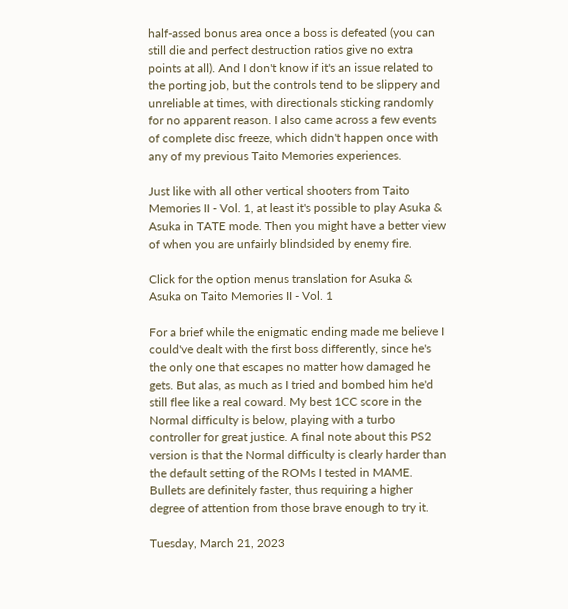half-assed bonus area once a boss is defeated (you can still die and perfect destruction ratios give no extra points at all). And I don't know if it's an issue related to the porting job, but the controls tend to be slippery and unreliable at times, with directionals sticking randomly for no apparent reason. I also came across a few events of complete disc freeze, which didn't happen once with any of my previous Taito Memories experiences.

Just like with all other vertical shooters from Taito Memories II - Vol. 1, at least it's possible to play Asuka & Asuka in TATE mode. Then you might have a better view of when you are unfairly blindsided by enemy fire.

Click for the option menus translation for Asuka & Asuka on Taito Memories II - Vol. 1

For a brief while the enigmatic ending made me believe I could've dealt with the first boss differently, since he's the only one that escapes no matter how damaged he gets. But alas, as much as I tried and bombed him he'd still flee like a real coward. My best 1CC score in the Normal difficulty is below, playing with a turbo controller for great justice. A final note about this PS2 version is that the Normal difficulty is clearly harder than the default setting of the ROMs I tested in MAME. Bullets are definitely faster, thus requiring a higher degree of attention from those brave enough to try it.

Tuesday, March 21, 2023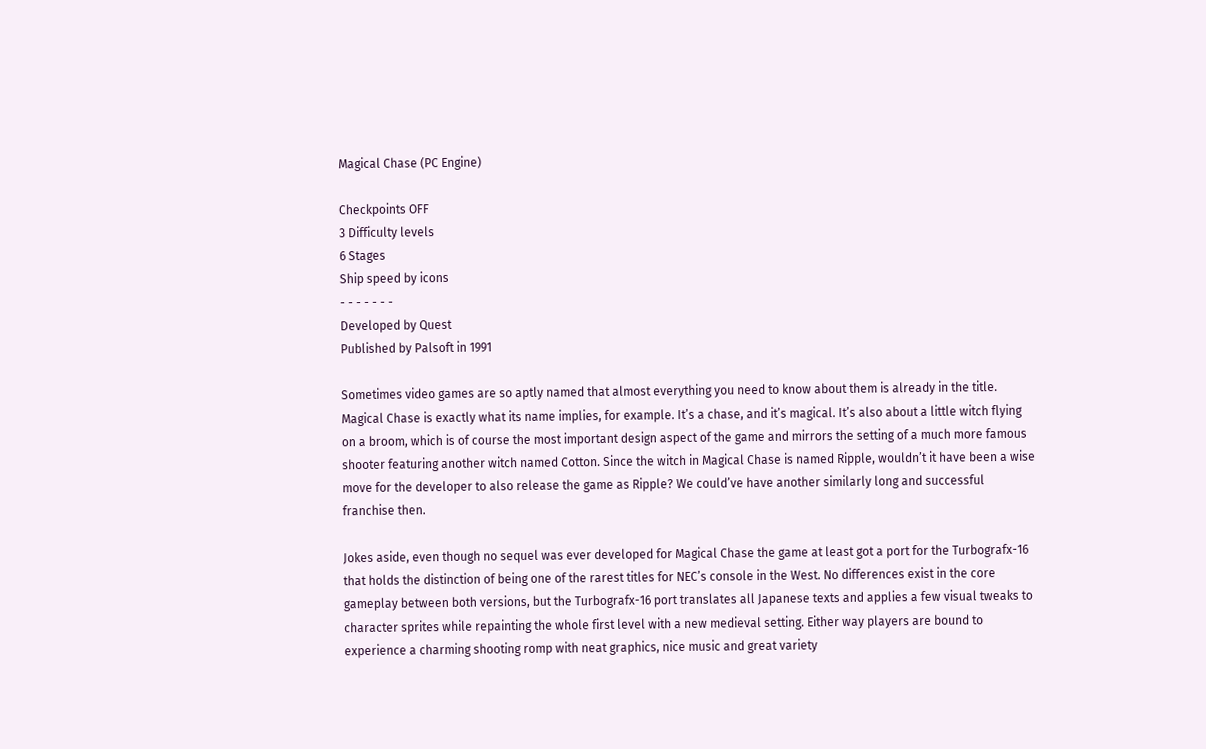Magical Chase (PC Engine)

Checkpoints OFF
3 Difficulty levels
6 Stages
Ship speed by icons
- - - - - - -
Developed by Quest
Published by Palsoft in 1991

Sometimes video games are so aptly named that almost everything you need to know about them is already in the title. Magical Chase is exactly what its name implies, for example. It’s a chase, and it’s magical. It’s also about a little witch flying on a broom, which is of course the most important design aspect of the game and mirrors the setting of a much more famous shooter featuring another witch named Cotton. Since the witch in Magical Chase is named Ripple, wouldn’t it have been a wise move for the developer to also release the game as Ripple? We could’ve have another similarly long and successful franchise then.

Jokes aside, even though no sequel was ever developed for Magical Chase the game at least got a port for the Turbografx-16 that holds the distinction of being one of the rarest titles for NEC’s console in the West. No differences exist in the core gameplay between both versions, but the Turbografx-16 port translates all Japanese texts and applies a few visual tweaks to character sprites while repainting the whole first level with a new medieval setting. Either way players are bound to experience a charming shooting romp with neat graphics, nice music and great variety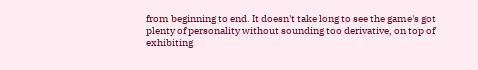from beginning to end. It doesn't take long to see the game's got plenty of personality without sounding too derivative, on top of exhibiting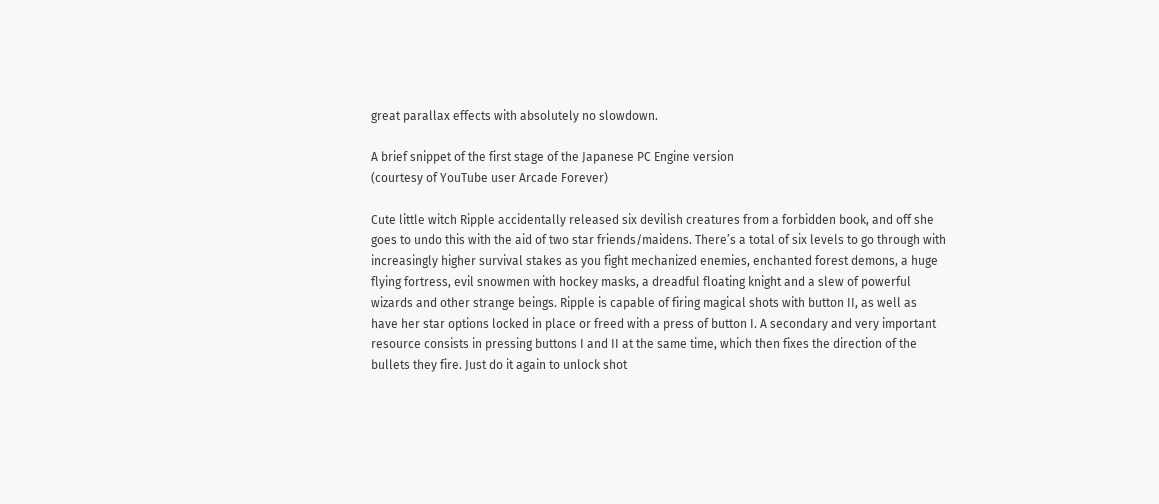great parallax effects with absolutely no slowdown.

A brief snippet of the first stage of the Japanese PC Engine version
(courtesy of YouTube user Arcade Forever)

Cute little witch Ripple accidentally released six devilish creatures from a forbidden book, and off she goes to undo this with the aid of two star friends/maidens. There’s a total of six levels to go through with increasingly higher survival stakes as you fight mechanized enemies, enchanted forest demons, a huge flying fortress, evil snowmen with hockey masks, a dreadful floating knight and a slew of powerful wizards and other strange beings. Ripple is capable of firing magical shots with button II, as well as have her star options locked in place or freed with a press of button I. A secondary and very important resource consists in pressing buttons I and II at the same time, which then fixes the direction of the bullets they fire. Just do it again to unlock shot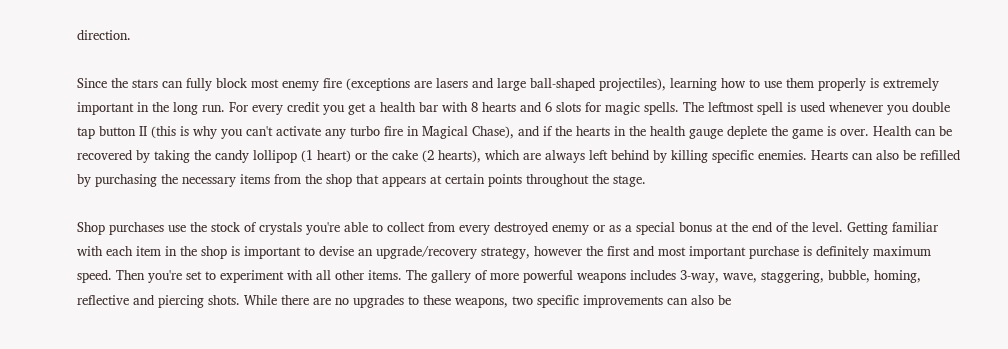direction.

Since the stars can fully block most enemy fire (exceptions are lasers and large ball-shaped projectiles), learning how to use them properly is extremely important in the long run. For every credit you get a health bar with 8 hearts and 6 slots for magic spells. The leftmost spell is used whenever you double tap button II (this is why you can't activate any turbo fire in Magical Chase), and if the hearts in the health gauge deplete the game is over. Health can be recovered by taking the candy lollipop (1 heart) or the cake (2 hearts), which are always left behind by killing specific enemies. Hearts can also be refilled by purchasing the necessary items from the shop that appears at certain points throughout the stage.

Shop purchases use the stock of crystals you're able to collect from every destroyed enemy or as a special bonus at the end of the level. Getting familiar with each item in the shop is important to devise an upgrade/recovery strategy, however the first and most important purchase is definitely maximum speed. Then you're set to experiment with all other items. The gallery of more powerful weapons includes 3-way, wave, staggering, bubble, homing, reflective and piercing shots. While there are no upgrades to these weapons, two specific improvements can also be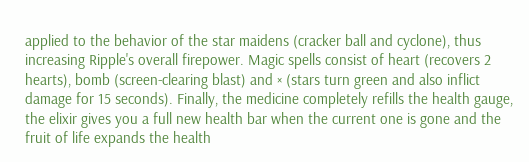applied to the behavior of the star maidens (cracker ball and cyclone), thus increasing Ripple's overall firepower. Magic spells consist of heart (recovers 2 hearts), bomb (screen-clearing blast) and × (stars turn green and also inflict damage for 15 seconds). Finally, the medicine completely refills the health gauge, the elixir gives you a full new health bar when the current one is gone and the fruit of life expands the health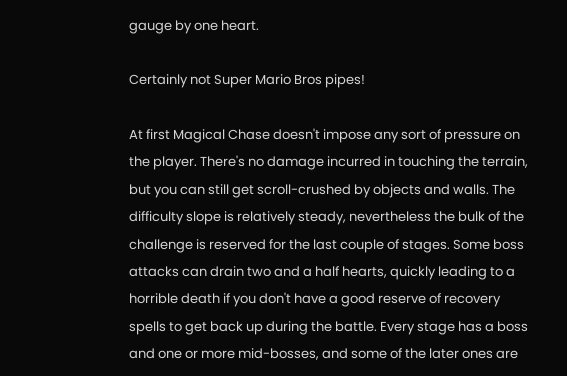gauge by one heart.

Certainly not Super Mario Bros pipes!

At first Magical Chase doesn't impose any sort of pressure on the player. There's no damage incurred in touching the terrain, but you can still get scroll-crushed by objects and walls. The difficulty slope is relatively steady, nevertheless the bulk of the challenge is reserved for the last couple of stages. Some boss attacks can drain two and a half hearts, quickly leading to a horrible death if you don't have a good reserve of recovery spells to get back up during the battle. Every stage has a boss and one or more mid-bosses, and some of the later ones are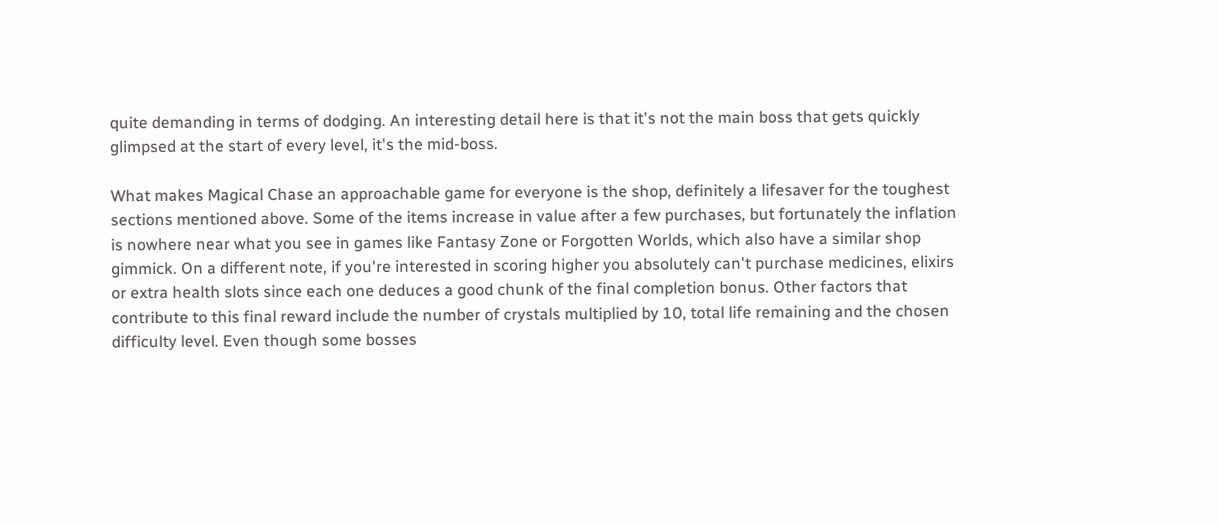quite demanding in terms of dodging. An interesting detail here is that it's not the main boss that gets quickly glimpsed at the start of every level, it's the mid-boss.

What makes Magical Chase an approachable game for everyone is the shop, definitely a lifesaver for the toughest sections mentioned above. Some of the items increase in value after a few purchases, but fortunately the inflation is nowhere near what you see in games like Fantasy Zone or Forgotten Worlds, which also have a similar shop gimmick. On a different note, if you're interested in scoring higher you absolutely can't purchase medicines, elixirs or extra health slots since each one deduces a good chunk of the final completion bonus. Other factors that contribute to this final reward include the number of crystals multiplied by 10, total life remaining and the chosen difficulty level. Even though some bosses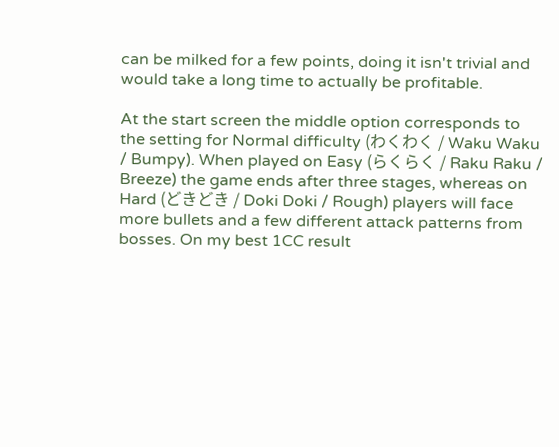can be milked for a few points, doing it isn't trivial and would take a long time to actually be profitable.

At the start screen the middle option corresponds to the setting for Normal difficulty (わくわく / Waku Waku / Bumpy). When played on Easy (らくらく / Raku Raku / Breeze) the game ends after three stages, whereas on Hard (どきどき / Doki Doki / Rough) players will face more bullets and a few different attack patterns from bosses. On my best 1CC result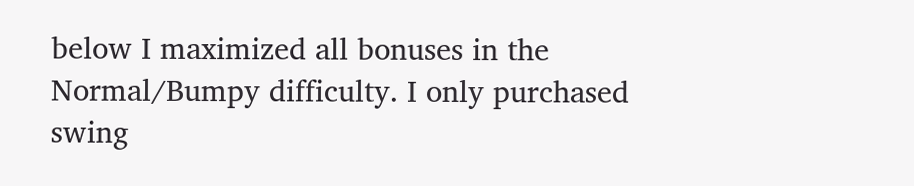below I maximized all bonuses in the Normal/Bumpy difficulty. I only purchased swing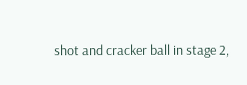shot and cracker ball in stage 2,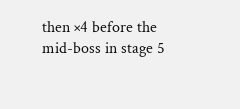then ×4 before the mid-boss in stage 5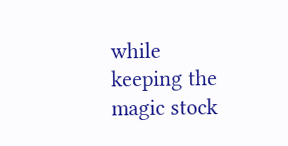while keeping the magic stock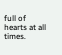full of hearts at all times.